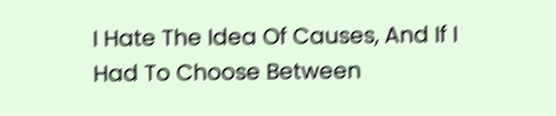I Hate The Idea Of Causes, And If I Had To Choose Between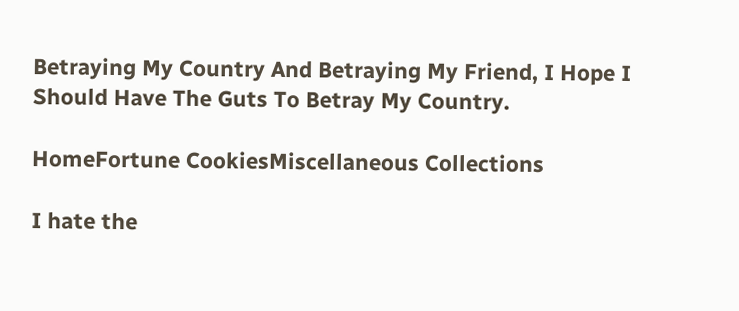Betraying My Country And Betraying My Friend, I Hope I Should Have The Guts To Betray My Country.

HomeFortune CookiesMiscellaneous Collections

I hate the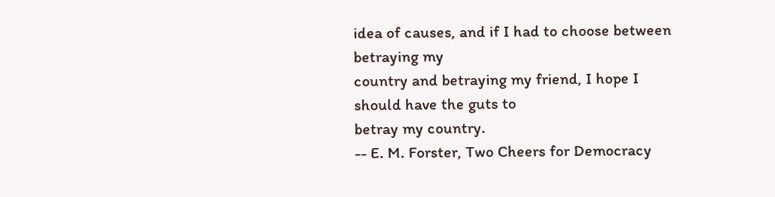idea of causes, and if I had to choose between betraying my
country and betraying my friend, I hope I should have the guts to
betray my country.
-- E. M. Forster, Two Cheers for Democracy